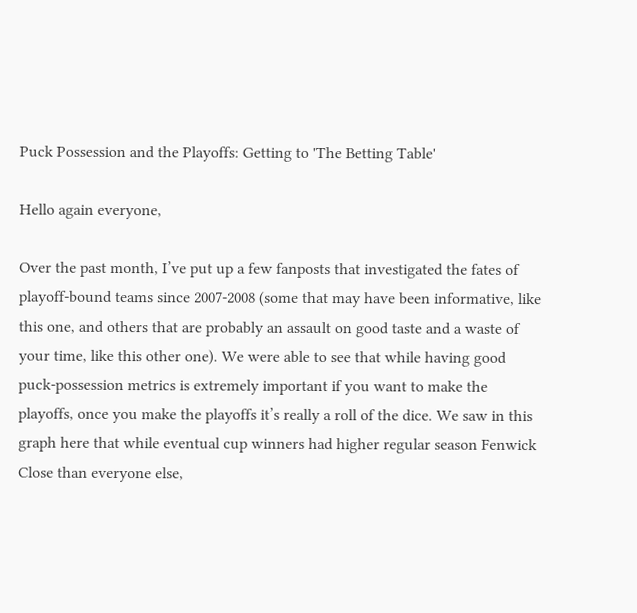Puck Possession and the Playoffs: Getting to 'The Betting Table'

Hello again everyone,

Over the past month, I’ve put up a few fanposts that investigated the fates of playoff-bound teams since 2007-2008 (some that may have been informative, like this one, and others that are probably an assault on good taste and a waste of your time, like this other one). We were able to see that while having good puck-possession metrics is extremely important if you want to make the playoffs, once you make the playoffs it’s really a roll of the dice. We saw in this graph here that while eventual cup winners had higher regular season Fenwick Close than everyone else,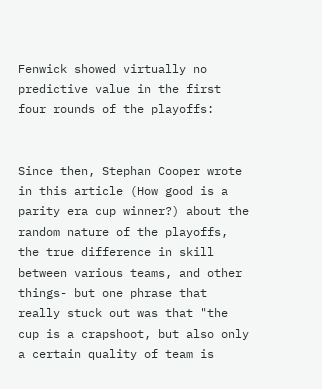Fenwick showed virtually no predictive value in the first four rounds of the playoffs:


Since then, Stephan Cooper wrote in this article (How good is a parity era cup winner?) about the random nature of the playoffs, the true difference in skill between various teams, and other things- but one phrase that really stuck out was that "the cup is a crapshoot, but also only a certain quality of team is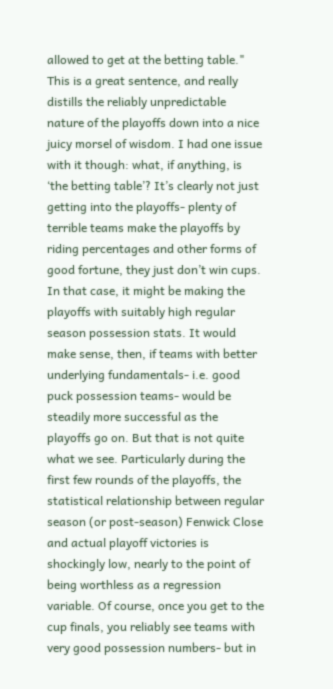allowed to get at the betting table." This is a great sentence, and really distills the reliably unpredictable nature of the playoffs down into a nice juicy morsel of wisdom. I had one issue with it though: what, if anything, is ‘the betting table’? It’s clearly not just getting into the playoffs- plenty of terrible teams make the playoffs by riding percentages and other forms of good fortune, they just don’t win cups. In that case, it might be making the playoffs with suitably high regular season possession stats. It would make sense, then, if teams with better underlying fundamentals- i.e. good puck possession teams- would be steadily more successful as the playoffs go on. But that is not quite what we see. Particularly during the first few rounds of the playoffs, the statistical relationship between regular season (or post-season) Fenwick Close and actual playoff victories is shockingly low, nearly to the point of being worthless as a regression variable. Of course, once you get to the cup finals, you reliably see teams with very good possession numbers- but in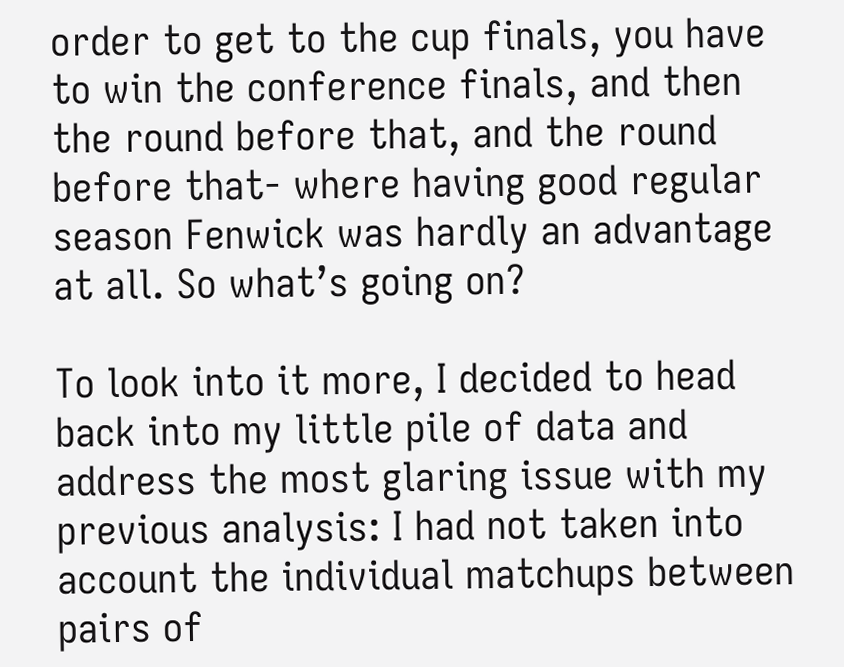order to get to the cup finals, you have to win the conference finals, and then the round before that, and the round before that- where having good regular season Fenwick was hardly an advantage at all. So what’s going on?

To look into it more, I decided to head back into my little pile of data and address the most glaring issue with my previous analysis: I had not taken into account the individual matchups between pairs of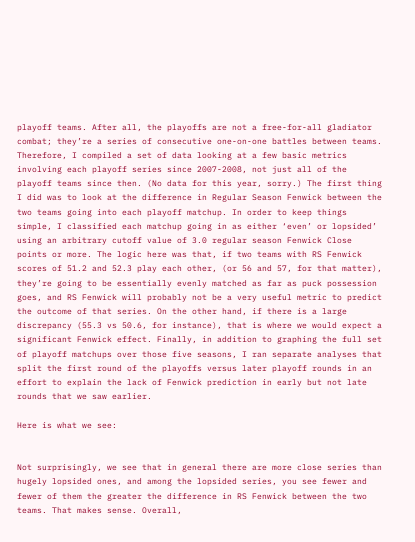playoff teams. After all, the playoffs are not a free-for-all gladiator combat; they’re a series of consecutive one-on-one battles between teams. Therefore, I compiled a set of data looking at a few basic metrics involving each playoff series since 2007-2008, not just all of the playoff teams since then. (No data for this year, sorry.) The first thing I did was to look at the difference in Regular Season Fenwick between the two teams going into each playoff matchup. In order to keep things simple, I classified each matchup going in as either ‘even’ or lopsided’ using an arbitrary cutoff value of 3.0 regular season Fenwick Close points or more. The logic here was that, if two teams with RS Fenwick scores of 51.2 and 52.3 play each other, (or 56 and 57, for that matter), they’re going to be essentially evenly matched as far as puck possession goes, and RS Fenwick will probably not be a very useful metric to predict the outcome of that series. On the other hand, if there is a large discrepancy (55.3 vs 50.6, for instance), that is where we would expect a significant Fenwick effect. Finally, in addition to graphing the full set of playoff matchups over those five seasons, I ran separate analyses that split the first round of the playoffs versus later playoff rounds in an effort to explain the lack of Fenwick prediction in early but not late rounds that we saw earlier.

Here is what we see:


Not surprisingly, we see that in general there are more close series than hugely lopsided ones, and among the lopsided series, you see fewer and fewer of them the greater the difference in RS Fenwick between the two teams. That makes sense. Overall,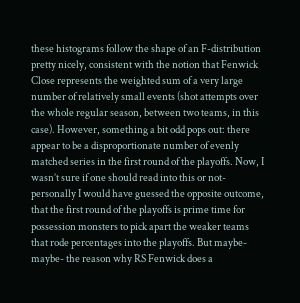these histograms follow the shape of an F-distribution pretty nicely, consistent with the notion that Fenwick Close represents the weighted sum of a very large number of relatively small events (shot attempts over the whole regular season, between two teams, in this case). However, something a bit odd pops out: there appear to be a disproportionate number of evenly matched series in the first round of the playoffs. Now, I wasn’t sure if one should read into this or not- personally I would have guessed the opposite outcome, that the first round of the playoffs is prime time for possession monsters to pick apart the weaker teams that rode percentages into the playoffs. But maybe- maybe- the reason why RS Fenwick does a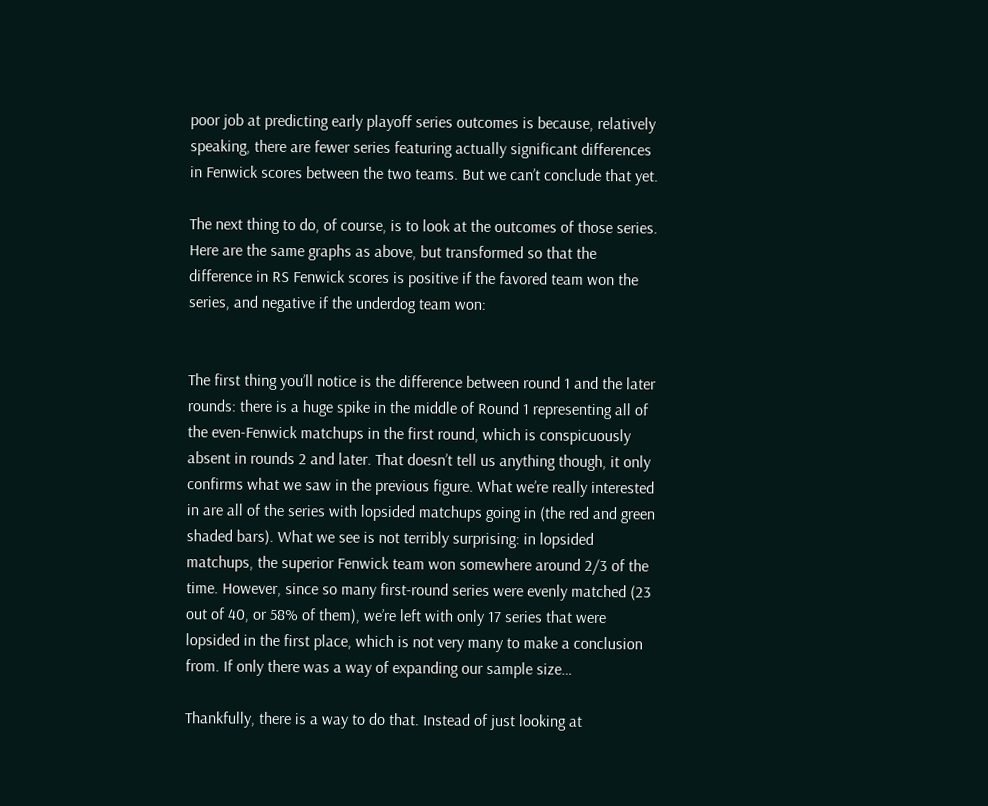poor job at predicting early playoff series outcomes is because, relatively speaking, there are fewer series featuring actually significant differences in Fenwick scores between the two teams. But we can’t conclude that yet.

The next thing to do, of course, is to look at the outcomes of those series. Here are the same graphs as above, but transformed so that the difference in RS Fenwick scores is positive if the favored team won the series, and negative if the underdog team won:


The first thing you’ll notice is the difference between round 1 and the later rounds: there is a huge spike in the middle of Round 1 representing all of the even-Fenwick matchups in the first round, which is conspicuously absent in rounds 2 and later. That doesn’t tell us anything though, it only confirms what we saw in the previous figure. What we’re really interested in are all of the series with lopsided matchups going in (the red and green shaded bars). What we see is not terribly surprising: in lopsided matchups, the superior Fenwick team won somewhere around 2/3 of the time. However, since so many first-round series were evenly matched (23 out of 40, or 58% of them), we’re left with only 17 series that were lopsided in the first place, which is not very many to make a conclusion from. If only there was a way of expanding our sample size…

Thankfully, there is a way to do that. Instead of just looking at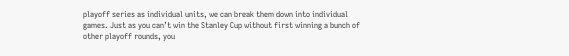playoff series as individual units, we can break them down into individual games. Just as you can’t win the Stanley Cup without first winning a bunch of other playoff rounds, you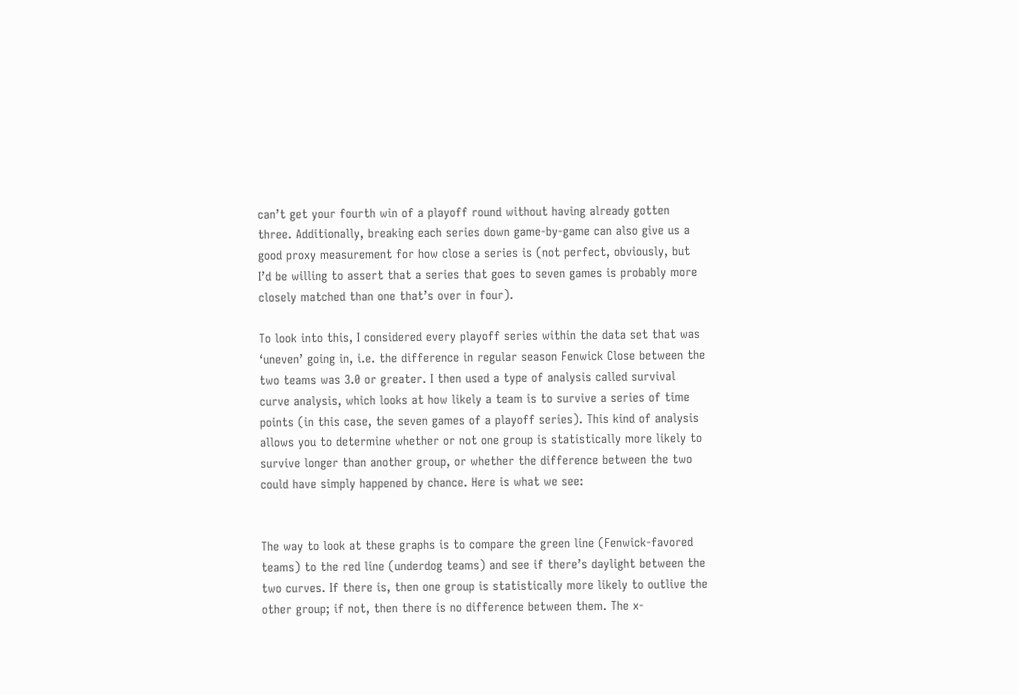can’t get your fourth win of a playoff round without having already gotten three. Additionally, breaking each series down game-by-game can also give us a good proxy measurement for how close a series is (not perfect, obviously, but I’d be willing to assert that a series that goes to seven games is probably more closely matched than one that’s over in four).

To look into this, I considered every playoff series within the data set that was ‘uneven’ going in, i.e. the difference in regular season Fenwick Close between the two teams was 3.0 or greater. I then used a type of analysis called survival curve analysis, which looks at how likely a team is to survive a series of time points (in this case, the seven games of a playoff series). This kind of analysis allows you to determine whether or not one group is statistically more likely to survive longer than another group, or whether the difference between the two could have simply happened by chance. Here is what we see:


The way to look at these graphs is to compare the green line (Fenwick-favored teams) to the red line (underdog teams) and see if there’s daylight between the two curves. If there is, then one group is statistically more likely to outlive the other group; if not, then there is no difference between them. The x-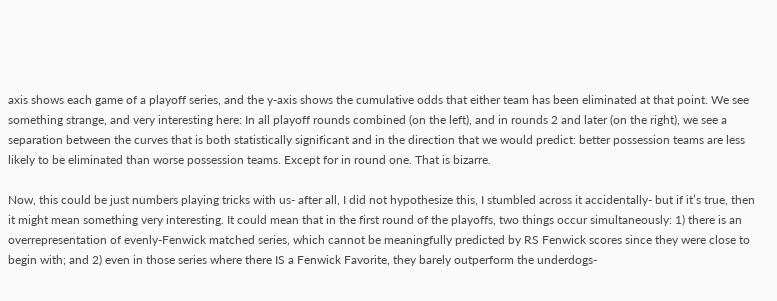axis shows each game of a playoff series, and the y-axis shows the cumulative odds that either team has been eliminated at that point. We see something strange, and very interesting here: In all playoff rounds combined (on the left), and in rounds 2 and later (on the right), we see a separation between the curves that is both statistically significant and in the direction that we would predict: better possession teams are less likely to be eliminated than worse possession teams. Except for in round one. That is bizarre.

Now, this could be just numbers playing tricks with us- after all, I did not hypothesize this, I stumbled across it accidentally- but if it’s true, then it might mean something very interesting. It could mean that in the first round of the playoffs, two things occur simultaneously: 1) there is an overrepresentation of evenly-Fenwick matched series, which cannot be meaningfully predicted by RS Fenwick scores since they were close to begin with; and 2) even in those series where there IS a Fenwick Favorite, they barely outperform the underdogs-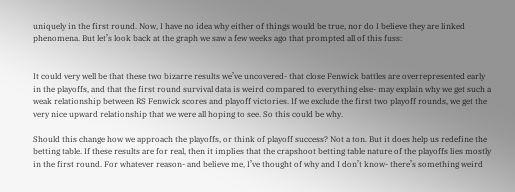uniquely in the first round. Now, I have no idea why either of things would be true, nor do I believe they are linked phenomena. But let’s look back at the graph we saw a few weeks ago that prompted all of this fuss:


It could very well be that these two bizarre results we’ve uncovered- that close Fenwick battles are overrepresented early in the playoffs, and that the first round survival data is weird compared to everything else- may explain why we get such a weak relationship between RS Fenwick scores and playoff victories. If we exclude the first two playoff rounds, we get the very nice upward relationship that we were all hoping to see. So this could be why.

Should this change how we approach the playoffs, or think of playoff success? Not a ton. But it does help us redefine the betting table. If these results are for real, then it implies that the crapshoot betting table nature of the playoffs lies mostly in the first round. For whatever reason- and believe me, I’ve thought of why and I don’t know- there’s something weird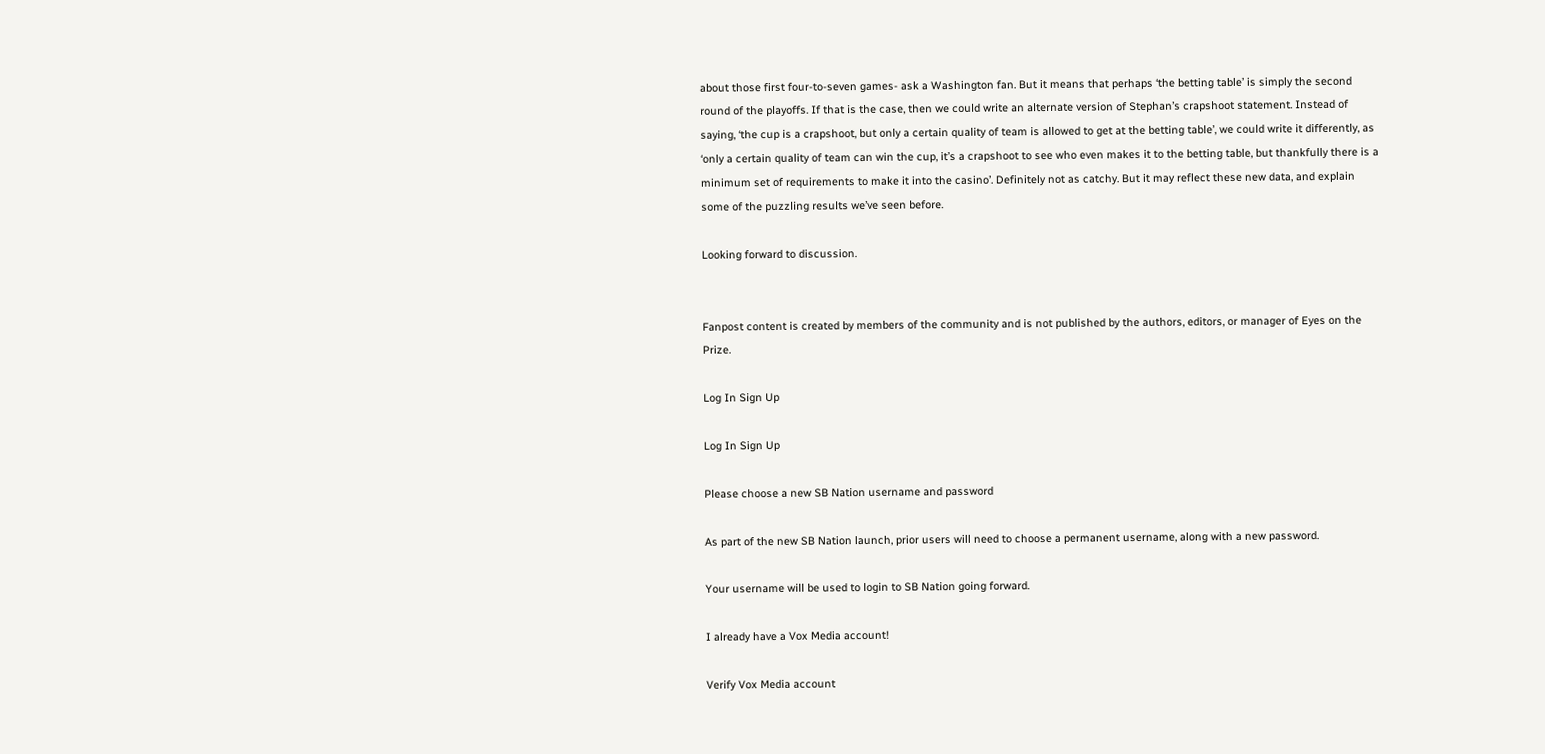about those first four-to-seven games- ask a Washington fan. But it means that perhaps ‘the betting table’ is simply the second round of the playoffs. If that is the case, then we could write an alternate version of Stephan’s crapshoot statement. Instead of saying, ‘the cup is a crapshoot, but only a certain quality of team is allowed to get at the betting table’, we could write it differently, as ‘only a certain quality of team can win the cup, it’s a crapshoot to see who even makes it to the betting table, but thankfully there is a minimum set of requirements to make it into the casino’. Definitely not as catchy. But it may reflect these new data, and explain some of the puzzling results we’ve seen before.

Looking forward to discussion.


Fanpost content is created by members of the community and is not published by the authors, editors, or manager of Eyes on the Prize.

Log In Sign Up

Log In Sign Up

Please choose a new SB Nation username and password

As part of the new SB Nation launch, prior users will need to choose a permanent username, along with a new password.

Your username will be used to login to SB Nation going forward.

I already have a Vox Media account!

Verify Vox Media account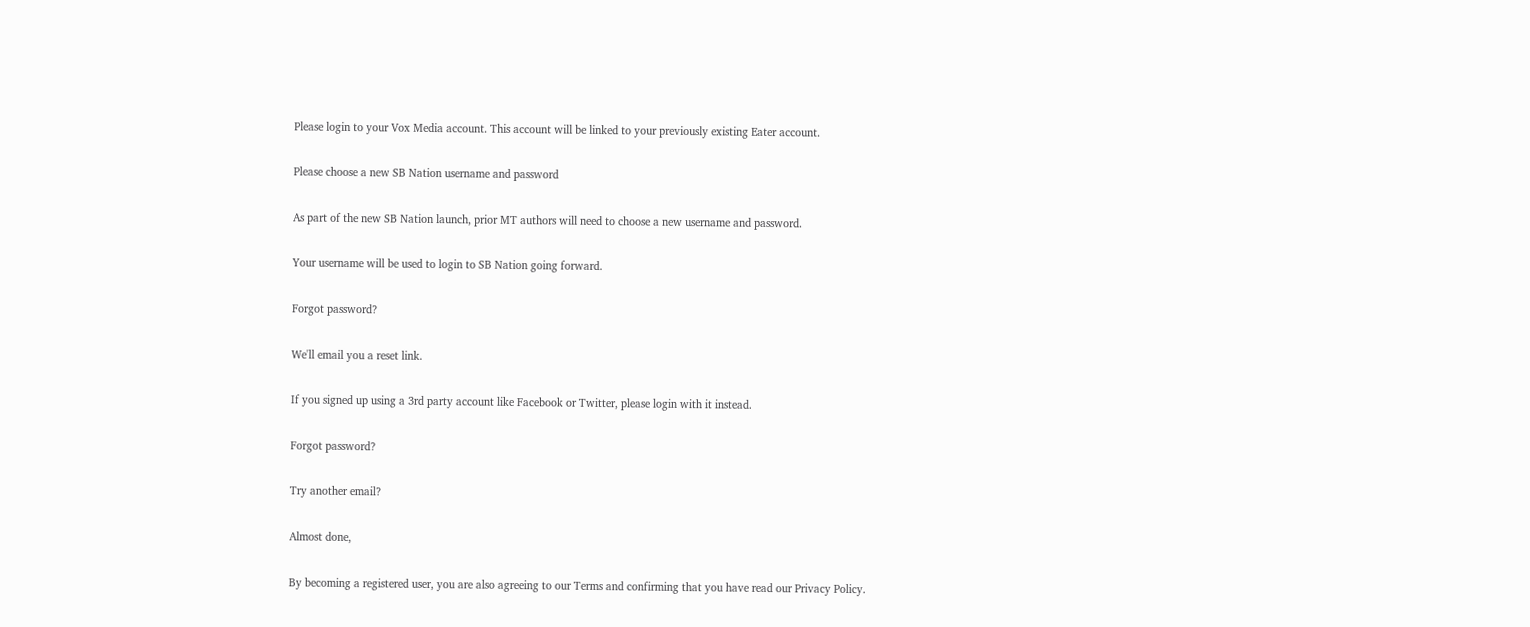Please login to your Vox Media account. This account will be linked to your previously existing Eater account.

Please choose a new SB Nation username and password

As part of the new SB Nation launch, prior MT authors will need to choose a new username and password.

Your username will be used to login to SB Nation going forward.

Forgot password?

We'll email you a reset link.

If you signed up using a 3rd party account like Facebook or Twitter, please login with it instead.

Forgot password?

Try another email?

Almost done,

By becoming a registered user, you are also agreeing to our Terms and confirming that you have read our Privacy Policy.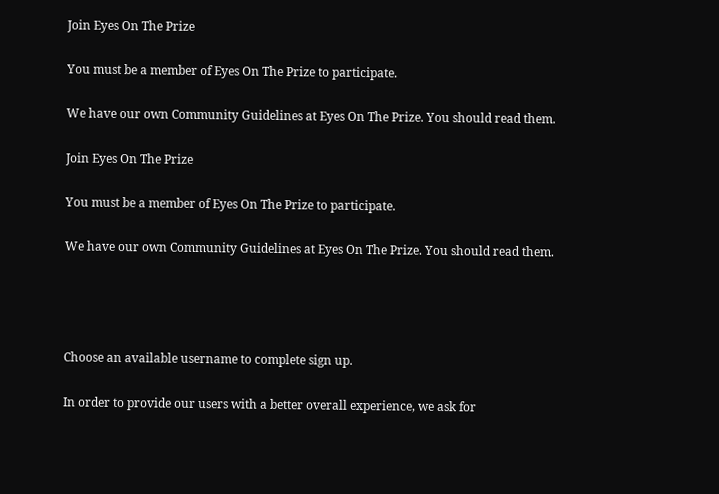Join Eyes On The Prize

You must be a member of Eyes On The Prize to participate.

We have our own Community Guidelines at Eyes On The Prize. You should read them.

Join Eyes On The Prize

You must be a member of Eyes On The Prize to participate.

We have our own Community Guidelines at Eyes On The Prize. You should read them.




Choose an available username to complete sign up.

In order to provide our users with a better overall experience, we ask for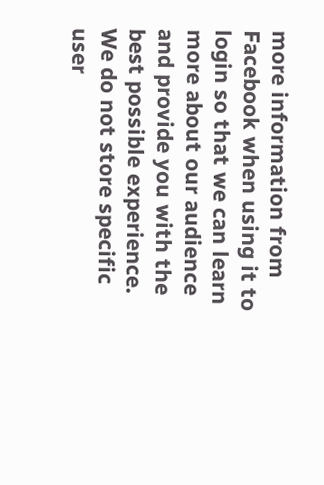more information from Facebook when using it to login so that we can learn more about our audience and provide you with the best possible experience. We do not store specific user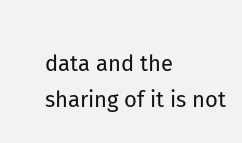data and the sharing of it is not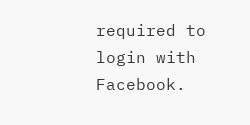required to login with Facebook.